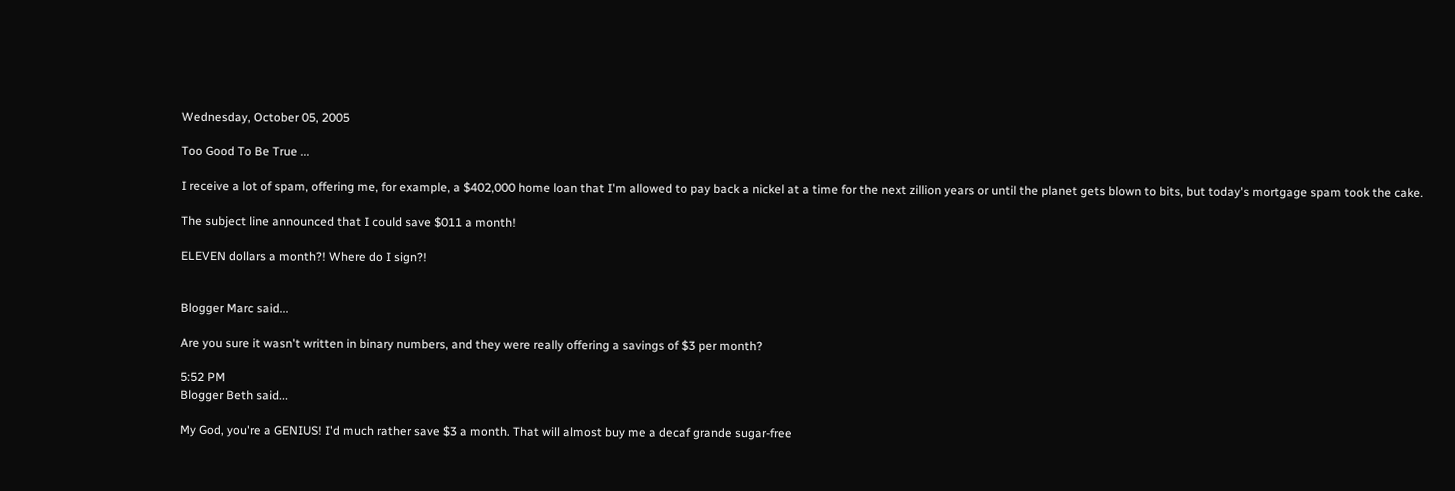Wednesday, October 05, 2005

Too Good To Be True ...

I receive a lot of spam, offering me, for example, a $402,000 home loan that I'm allowed to pay back a nickel at a time for the next zillion years or until the planet gets blown to bits, but today's mortgage spam took the cake.

The subject line announced that I could save $011 a month!

ELEVEN dollars a month?! Where do I sign?!


Blogger Marc said...

Are you sure it wasn't written in binary numbers, and they were really offering a savings of $3 per month?

5:52 PM
Blogger Beth said...

My God, you're a GENIUS! I'd much rather save $3 a month. That will almost buy me a decaf grande sugar-free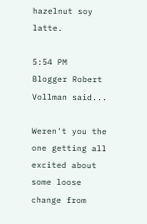hazelnut soy latte.

5:54 PM
Blogger Robert Vollman said...

Weren't you the one getting all excited about some loose change from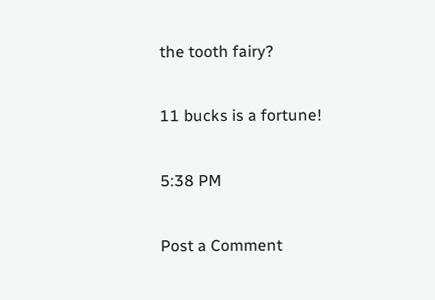the tooth fairy?

11 bucks is a fortune!

5:38 PM

Post a Comment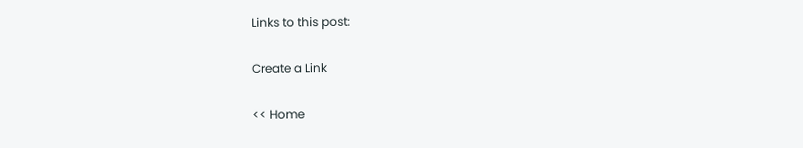Links to this post:

Create a Link

<< Home